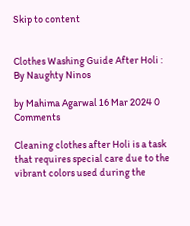Skip to content


Clothes Washing Guide After Holi : By Naughty Ninos

by Mahima Agarwal 16 Mar 2024 0 Comments

Cleaning clothes after Holi is a task that requires special care due to the vibrant colors used during the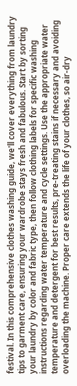festival. In this comprehensive clothes washing guide, we'll cover everything from laundry tips to garment care, ensuring your wardrobe stays fresh and fabulous. Start by sorting your laundry by color and fabric type, then follow clothing labels for specific washing instructions regarding water temperature and cycle settings. Use the appropriate water temperature and detergent for best results, pre-treating stains if necessary and avoiding overloading the machine. Proper care extends the life of your clothes, so air-dry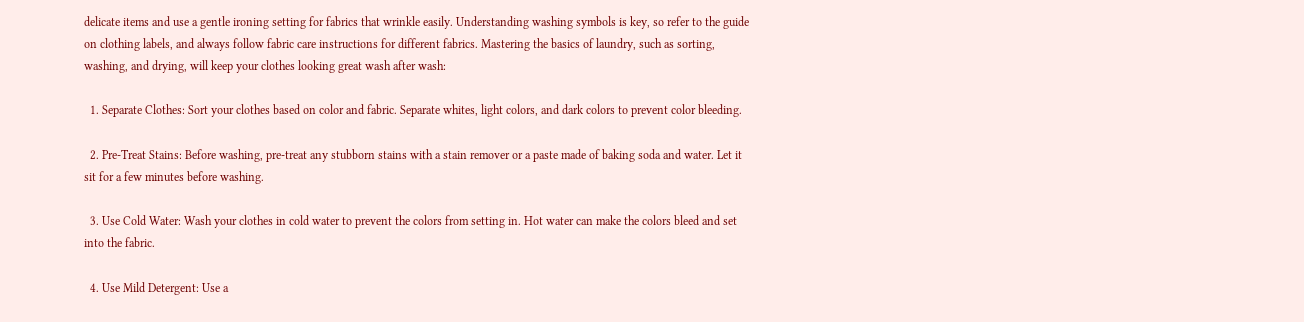delicate items and use a gentle ironing setting for fabrics that wrinkle easily. Understanding washing symbols is key, so refer to the guide on clothing labels, and always follow fabric care instructions for different fabrics. Mastering the basics of laundry, such as sorting, washing, and drying, will keep your clothes looking great wash after wash:

  1. Separate Clothes: Sort your clothes based on color and fabric. Separate whites, light colors, and dark colors to prevent color bleeding.

  2. Pre-Treat Stains: Before washing, pre-treat any stubborn stains with a stain remover or a paste made of baking soda and water. Let it sit for a few minutes before washing.

  3. Use Cold Water: Wash your clothes in cold water to prevent the colors from setting in. Hot water can make the colors bleed and set into the fabric.

  4. Use Mild Detergent: Use a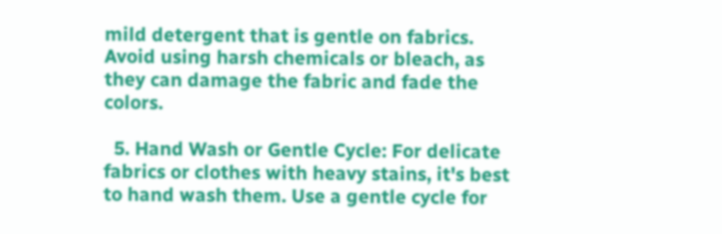mild detergent that is gentle on fabrics. Avoid using harsh chemicals or bleach, as they can damage the fabric and fade the colors.

  5. Hand Wash or Gentle Cycle: For delicate fabrics or clothes with heavy stains, it's best to hand wash them. Use a gentle cycle for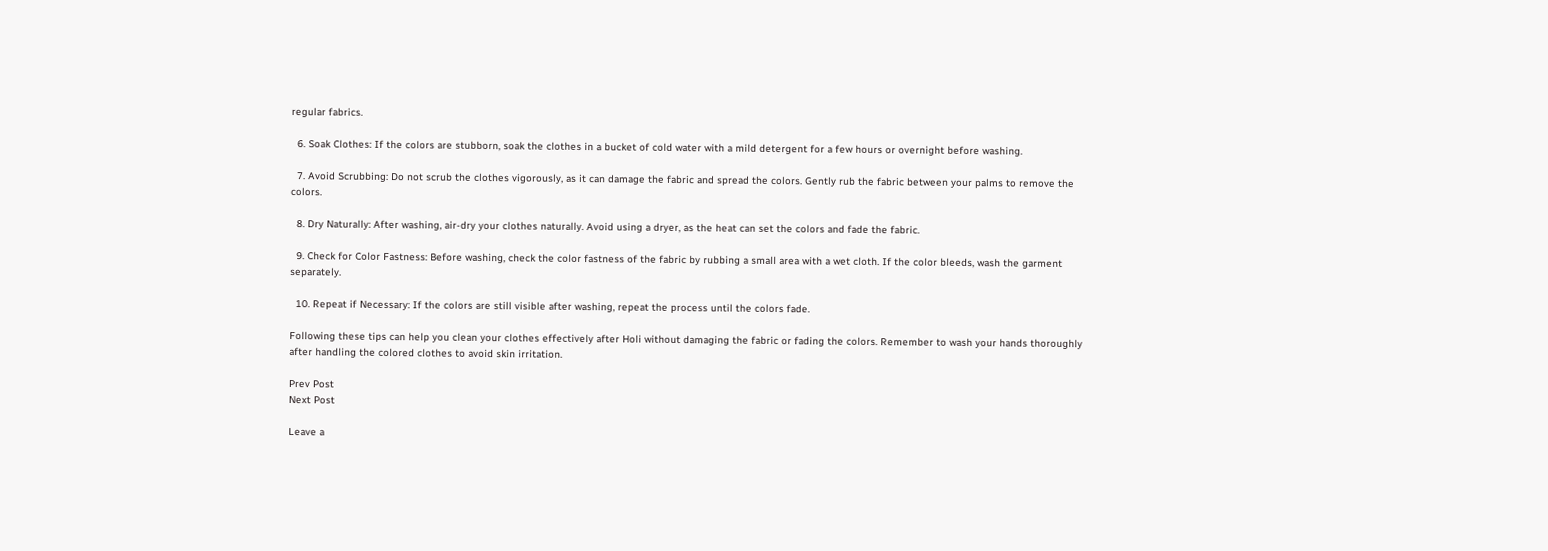regular fabrics.

  6. Soak Clothes: If the colors are stubborn, soak the clothes in a bucket of cold water with a mild detergent for a few hours or overnight before washing.

  7. Avoid Scrubbing: Do not scrub the clothes vigorously, as it can damage the fabric and spread the colors. Gently rub the fabric between your palms to remove the colors.

  8. Dry Naturally: After washing, air-dry your clothes naturally. Avoid using a dryer, as the heat can set the colors and fade the fabric.

  9. Check for Color Fastness: Before washing, check the color fastness of the fabric by rubbing a small area with a wet cloth. If the color bleeds, wash the garment separately.

  10. Repeat if Necessary: If the colors are still visible after washing, repeat the process until the colors fade.

Following these tips can help you clean your clothes effectively after Holi without damaging the fabric or fading the colors. Remember to wash your hands thoroughly after handling the colored clothes to avoid skin irritation.

Prev Post
Next Post

Leave a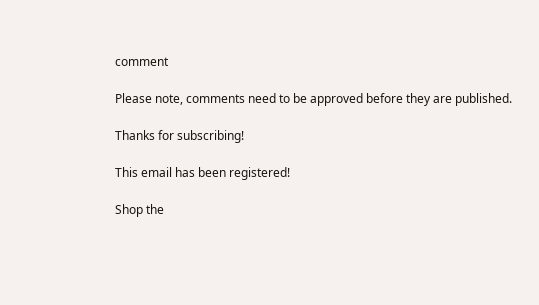comment

Please note, comments need to be approved before they are published.

Thanks for subscribing!

This email has been registered!

Shop the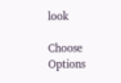look

Choose Options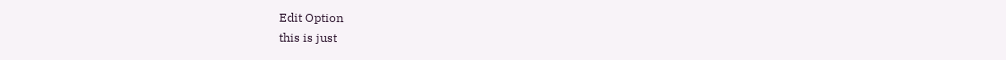Edit Option
this is just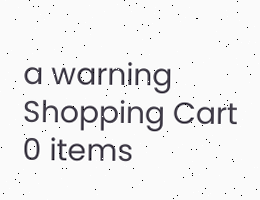a warning
Shopping Cart
0 items